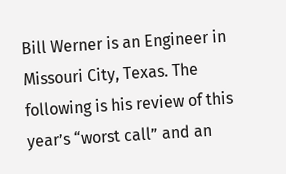Bill Werner is an Engineer in Missouri City, Texas. The following is his review of this year’s “worst call” and an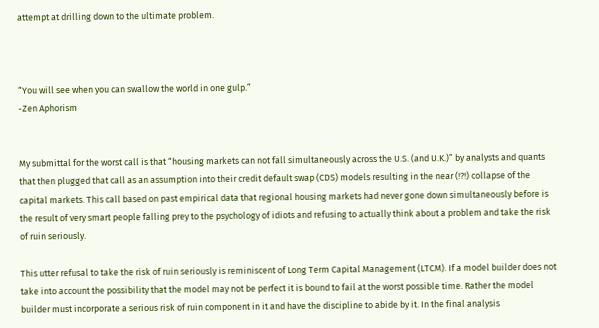attempt at drilling down to the ultimate problem.



“You will see when you can swallow the world in one gulp.”
-Zen Aphorism


My submittal for the worst call is that “housing markets can not fall simultaneously across the U.S. (and U.K.)” by analysts and quants that then plugged that call as an assumption into their credit default swap (CDS) models resulting in the near (!?!) collapse of the capital markets. This call based on past empirical data that regional housing markets had never gone down simultaneously before is the result of very smart people falling prey to the psychology of idiots and refusing to actually think about a problem and take the risk of ruin seriously.

This utter refusal to take the risk of ruin seriously is reminiscent of Long Term Capital Management (LTCM). If a model builder does not take into account the possibility that the model may not be perfect it is bound to fail at the worst possible time. Rather the model builder must incorporate a serious risk of ruin component in it and have the discipline to abide by it. In the final analysis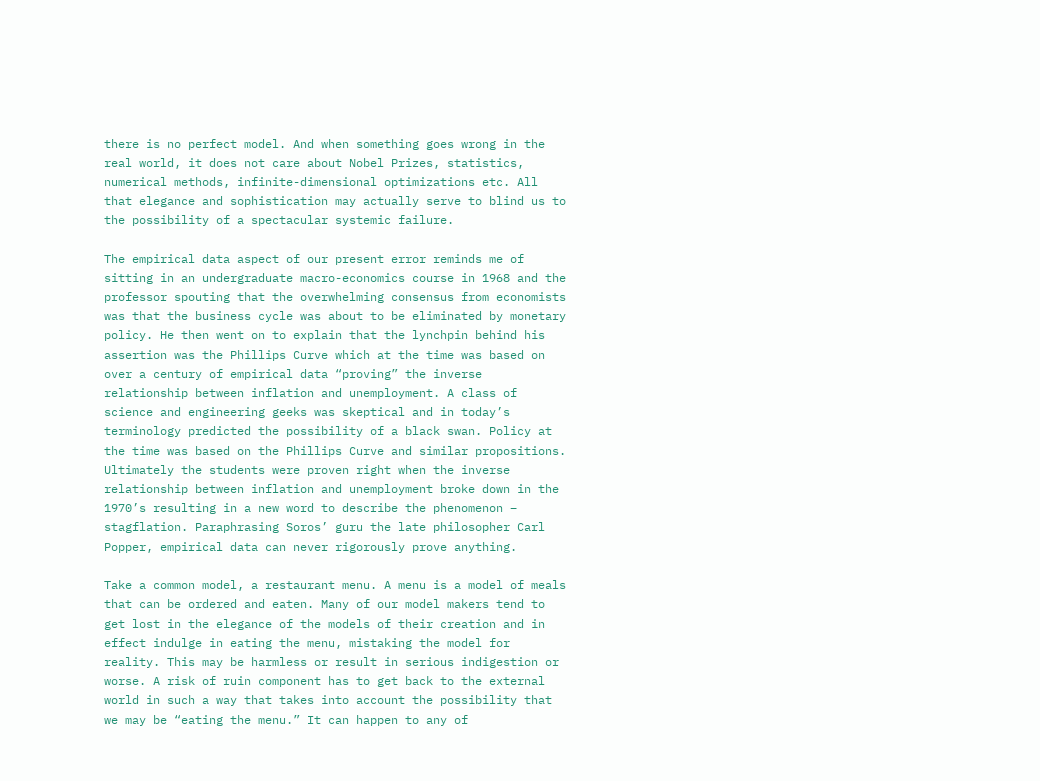there is no perfect model. And when something goes wrong in the real world, it does not care about Nobel Prizes, statistics, numerical methods, infinite-dimensional optimizations etc. All that elegance and sophistication may actually serve to blind us to the possibility of a spectacular systemic failure.

The empirical data aspect of our present error reminds me of sitting in an undergraduate macro-economics course in 1968 and the professor spouting that the overwhelming consensus from economists was that the business cycle was about to be eliminated by monetary policy. He then went on to explain that the lynchpin behind his assertion was the Phillips Curve which at the time was based on over a century of empirical data “proving” the inverse relationship between inflation and unemployment. A class of science and engineering geeks was skeptical and in today’s terminology predicted the possibility of a black swan. Policy at the time was based on the Phillips Curve and similar propositions. Ultimately the students were proven right when the inverse relationship between inflation and unemployment broke down in the 1970’s resulting in a new word to describe the phenomenon – stagflation. Paraphrasing Soros’ guru the late philosopher Carl Popper, empirical data can never rigorously prove anything.

Take a common model, a restaurant menu. A menu is a model of meals that can be ordered and eaten. Many of our model makers tend to get lost in the elegance of the models of their creation and in effect indulge in eating the menu, mistaking the model for reality. This may be harmless or result in serious indigestion or worse. A risk of ruin component has to get back to the external world in such a way that takes into account the possibility that we may be “eating the menu.” It can happen to any of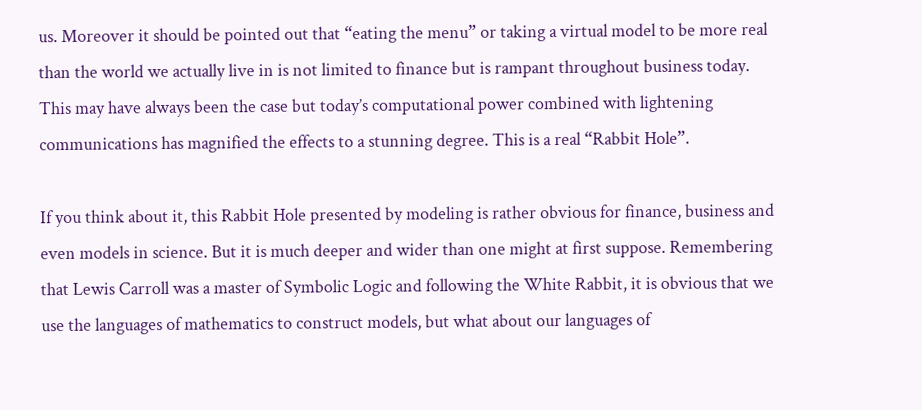us. Moreover it should be pointed out that “eating the menu” or taking a virtual model to be more real than the world we actually live in is not limited to finance but is rampant throughout business today. This may have always been the case but today’s computational power combined with lightening communications has magnified the effects to a stunning degree. This is a real “Rabbit Hole”.

If you think about it, this Rabbit Hole presented by modeling is rather obvious for finance, business and even models in science. But it is much deeper and wider than one might at first suppose. Remembering that Lewis Carroll was a master of Symbolic Logic and following the White Rabbit, it is obvious that we use the languages of mathematics to construct models, but what about our languages of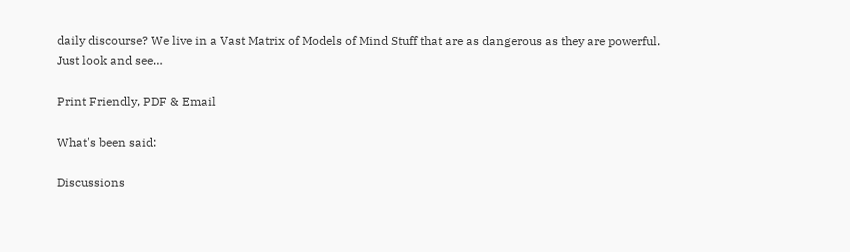daily discourse? We live in a Vast Matrix of Models of Mind Stuff that are as dangerous as they are powerful. Just look and see…

Print Friendly, PDF & Email

What's been said:

Discussions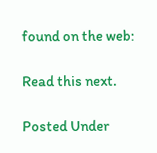found on the web:

Read this next.

Posted Under